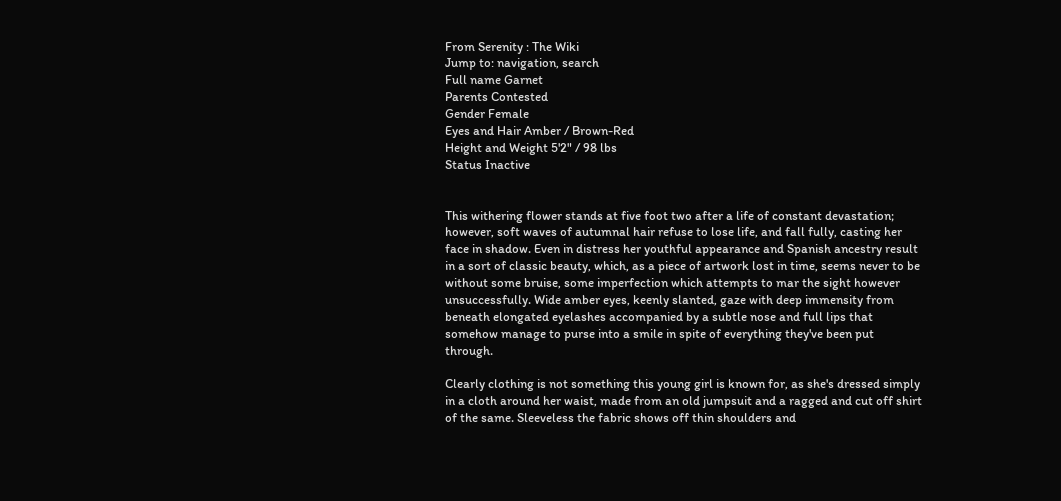From Serenity : The Wiki
Jump to: navigation, search
Full name Garnet
Parents Contested
Gender Female
Eyes and Hair Amber / Brown-Red
Height and Weight 5'2" / 98 lbs
Status Inactive


This withering flower stands at five foot two after a life of constant devastation; however, soft waves of autumnal hair refuse to lose life, and fall fully, casting her face in shadow. Even in distress her youthful appearance and Spanish ancestry result in a sort of classic beauty, which, as a piece of artwork lost in time, seems never to be without some bruise, some imperfection which attempts to mar the sight however unsuccessfully. Wide amber eyes, keenly slanted, gaze with deep immensity from beneath elongated eyelashes accompanied by a subtle nose and full lips that somehow manage to purse into a smile in spite of everything they've been put through.

Clearly clothing is not something this young girl is known for, as she's dressed simply in a cloth around her waist, made from an old jumpsuit and a ragged and cut off shirt of the same. Sleeveless the fabric shows off thin shoulders and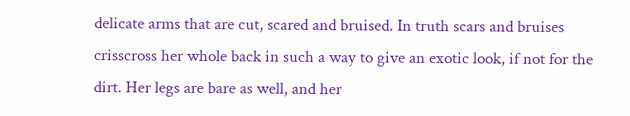delicate arms that are cut, scared and bruised. In truth scars and bruises crisscross her whole back in such a way to give an exotic look, if not for the dirt. Her legs are bare as well, and her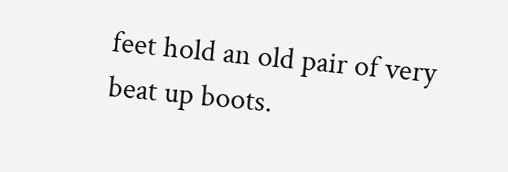feet hold an old pair of very beat up boots.